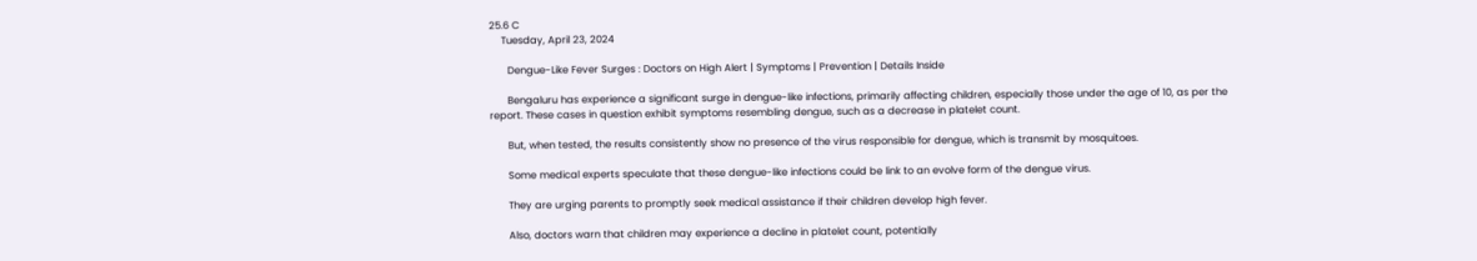25.6 C
    Tuesday, April 23, 2024

      Dengue-Like Fever Surges : Doctors on High Alert | Symptoms | Prevention | Details Inside

      Bengaluru has experience a significant surge in dengue-like infections, primarily affecting children, especially those under the age of 10, as per the report. These cases in question exhibit symptoms resembling dengue, such as a decrease in platelet count.

      But, when tested, the results consistently show no presence of the virus responsible for dengue, which is transmit by mosquitoes.

      Some medical experts speculate that these dengue-like infections could be link to an evolve form of the dengue virus.

      They are urging parents to promptly seek medical assistance if their children develop high fever.

      Also, doctors warn that children may experience a decline in platelet count, potentially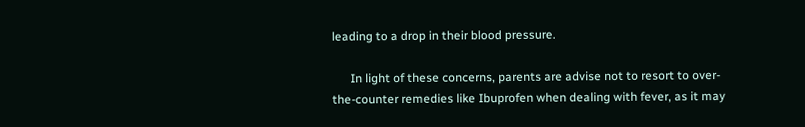leading to a drop in their blood pressure.

      In light of these concerns, parents are advise not to resort to over-the-counter remedies like Ibuprofen when dealing with fever, as it may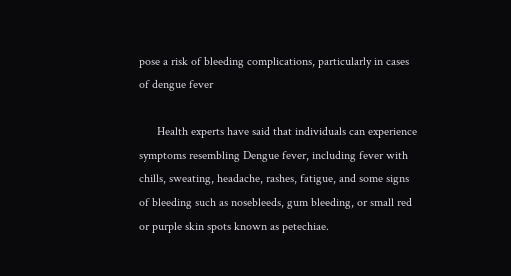pose a risk of bleeding complications, particularly in cases of dengue fever

      Health experts have said that individuals can experience symptoms resembling Dengue fever, including fever with chills, sweating, headache, rashes, fatigue, and some signs of bleeding such as nosebleeds, gum bleeding, or small red or purple skin spots known as petechiae.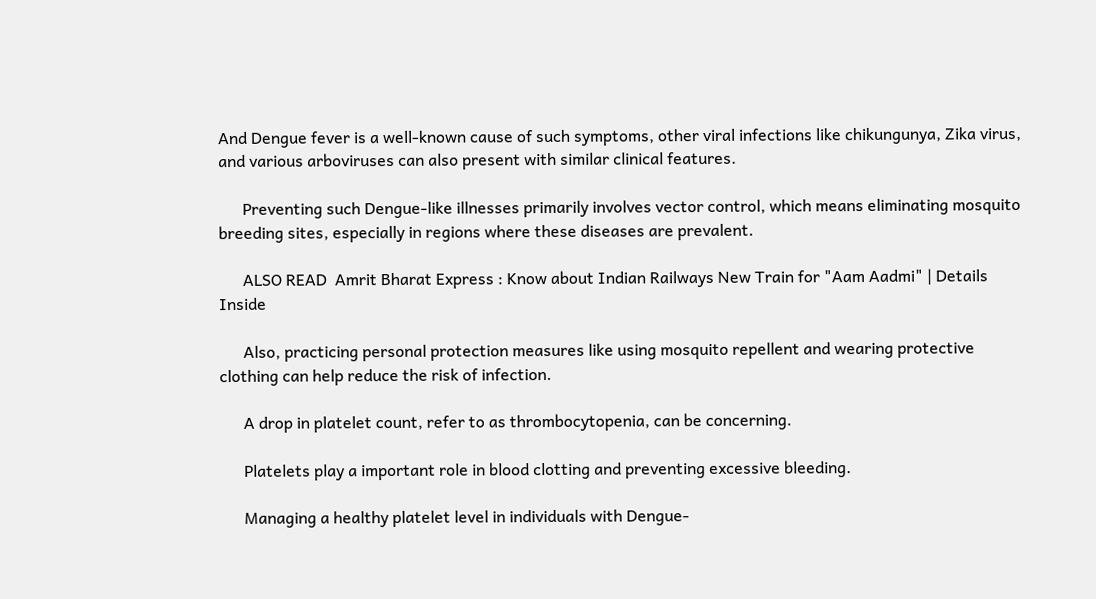And Dengue fever is a well-known cause of such symptoms, other viral infections like chikungunya, Zika virus, and various arboviruses can also present with similar clinical features.

      Preventing such Dengue-like illnesses primarily involves vector control, which means eliminating mosquito breeding sites, especially in regions where these diseases are prevalent.

      ALSO READ  Amrit Bharat Express : Know about Indian Railways New Train for "Aam Aadmi" | Details Inside

      Also, practicing personal protection measures like using mosquito repellent and wearing protective clothing can help reduce the risk of infection.

      A drop in platelet count, refer to as thrombocytopenia, can be concerning.

      Platelets play a important role in blood clotting and preventing excessive bleeding.

      Managing a healthy platelet level in individuals with Dengue-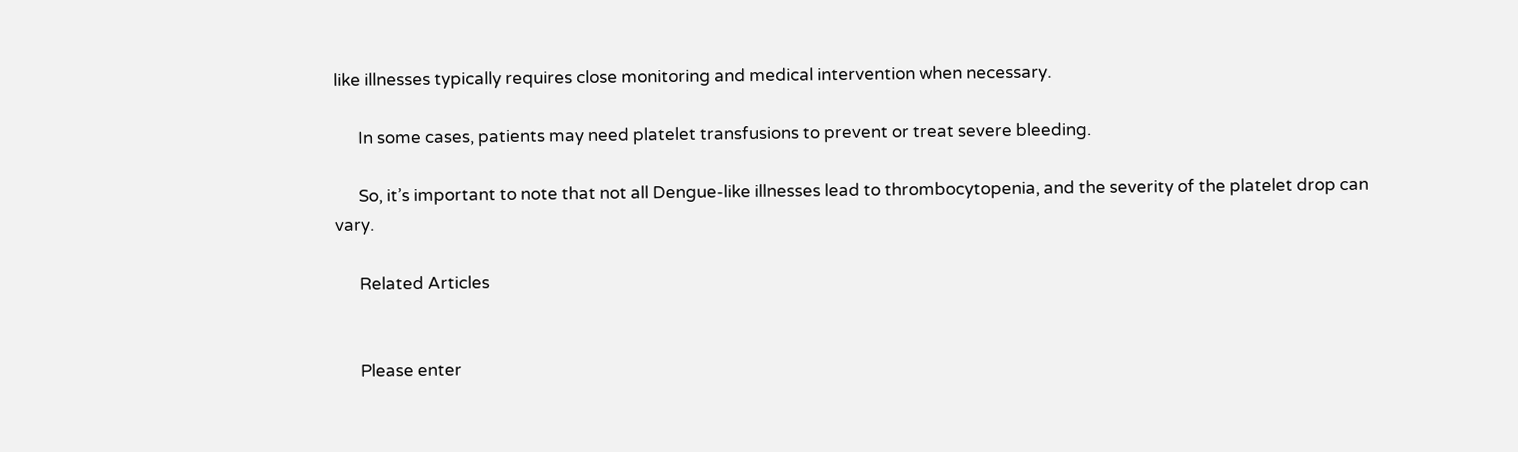like illnesses typically requires close monitoring and medical intervention when necessary.

      In some cases, patients may need platelet transfusions to prevent or treat severe bleeding.

      So, it’s important to note that not all Dengue-like illnesses lead to thrombocytopenia, and the severity of the platelet drop can vary.

      Related Articles


      Please enter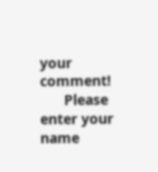your comment!
      Please enter your name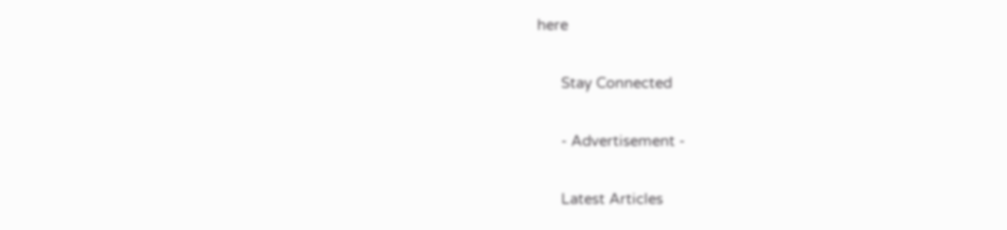here

      Stay Connected

      - Advertisement -

      Latest Articles